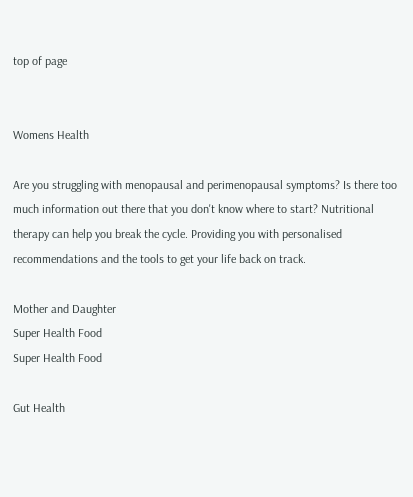top of page


Womens Health

Are you struggling with menopausal and perimenopausal symptoms? Is there too much information out there that you don't know where to start? Nutritional therapy can help you break the cycle. Providing you with personalised recommendations and the tools to get your life back on track.

Mother and Daughter
Super Health Food
Super Health Food

Gut Health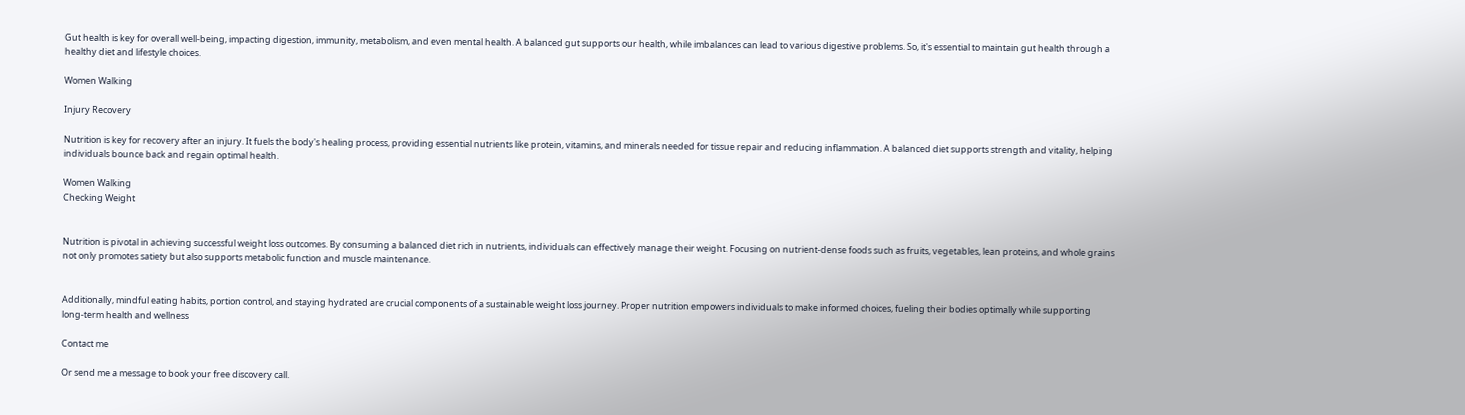Gut health is key for overall well-being, impacting digestion, immunity, metabolism, and even mental health. A balanced gut supports our health, while imbalances can lead to various digestive problems. So, it's essential to maintain gut health through a healthy diet and lifestyle choices.

Women Walking

Injury Recovery

Nutrition is key for recovery after an injury. It fuels the body's healing process, providing essential nutrients like protein, vitamins, and minerals needed for tissue repair and reducing inflammation. A balanced diet supports strength and vitality, helping individuals bounce back and regain optimal health.

Women Walking
Checking Weight


Nutrition is pivotal in achieving successful weight loss outcomes. By consuming a balanced diet rich in nutrients, individuals can effectively manage their weight. Focusing on nutrient-dense foods such as fruits, vegetables, lean proteins, and whole grains not only promotes satiety but also supports metabolic function and muscle maintenance.


Additionally, mindful eating habits, portion control, and staying hydrated are crucial components of a sustainable weight loss journey. Proper nutrition empowers individuals to make informed choices, fueling their bodies optimally while supporting long-term health and wellness

Contact me

Or send me a message to book your free discovery call.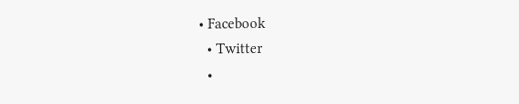• Facebook
  • Twitter
  •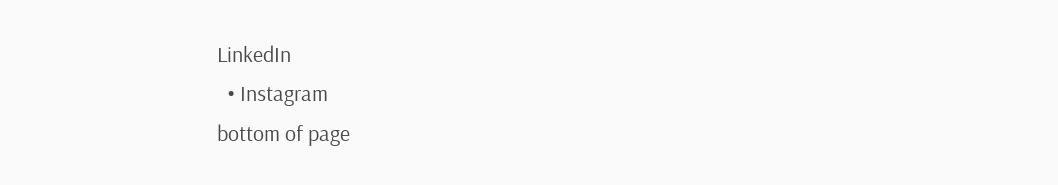LinkedIn
  • Instagram
bottom of page